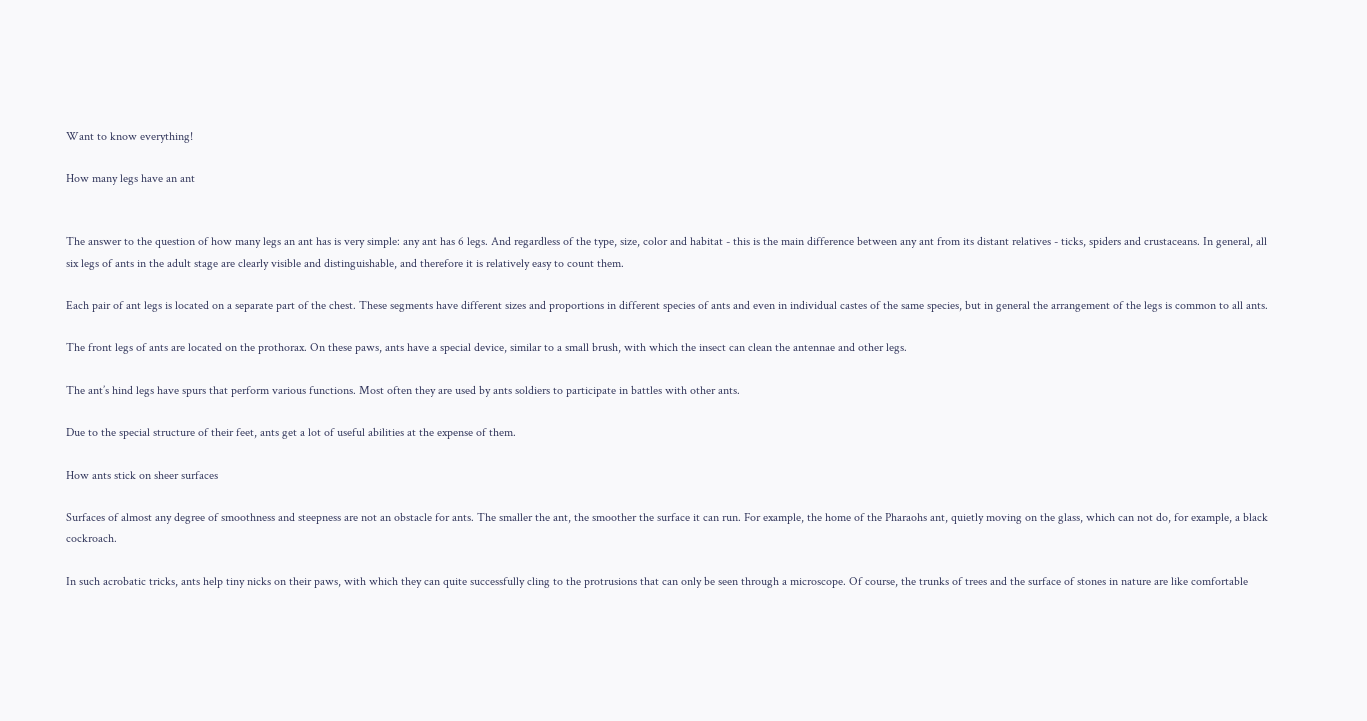Want to know everything!

How many legs have an ant


The answer to the question of how many legs an ant has is very simple: any ant has 6 legs. And regardless of the type, size, color and habitat - this is the main difference between any ant from its distant relatives - ticks, spiders and crustaceans. In general, all six legs of ants in the adult stage are clearly visible and distinguishable, and therefore it is relatively easy to count them.

Each pair of ant legs is located on a separate part of the chest. These segments have different sizes and proportions in different species of ants and even in individual castes of the same species, but in general the arrangement of the legs is common to all ants.

The front legs of ants are located on the prothorax. On these paws, ants have a special device, similar to a small brush, with which the insect can clean the antennae and other legs.

The ant’s hind legs have spurs that perform various functions. Most often they are used by ants soldiers to participate in battles with other ants.

Due to the special structure of their feet, ants get a lot of useful abilities at the expense of them.

How ants stick on sheer surfaces

Surfaces of almost any degree of smoothness and steepness are not an obstacle for ants. The smaller the ant, the smoother the surface it can run. For example, the home of the Pharaohs ant, quietly moving on the glass, which can not do, for example, a black cockroach.

In such acrobatic tricks, ants help tiny nicks on their paws, with which they can quite successfully cling to the protrusions that can only be seen through a microscope. Of course, the trunks of trees and the surface of stones in nature are like comfortable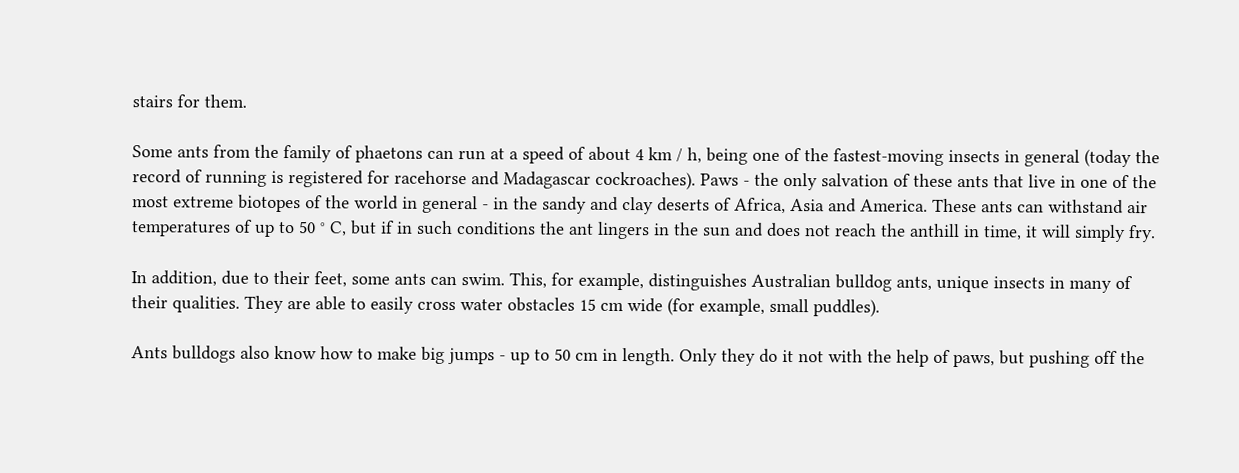stairs for them.

Some ants from the family of phaetons can run at a speed of about 4 km / h, being one of the fastest-moving insects in general (today the record of running is registered for racehorse and Madagascar cockroaches). Paws - the only salvation of these ants that live in one of the most extreme biotopes of the world in general - in the sandy and clay deserts of Africa, Asia and America. These ants can withstand air temperatures of up to 50 ° C, but if in such conditions the ant lingers in the sun and does not reach the anthill in time, it will simply fry.

In addition, due to their feet, some ants can swim. This, for example, distinguishes Australian bulldog ants, unique insects in many of their qualities. They are able to easily cross water obstacles 15 cm wide (for example, small puddles).

Ants bulldogs also know how to make big jumps - up to 50 cm in length. Only they do it not with the help of paws, but pushing off the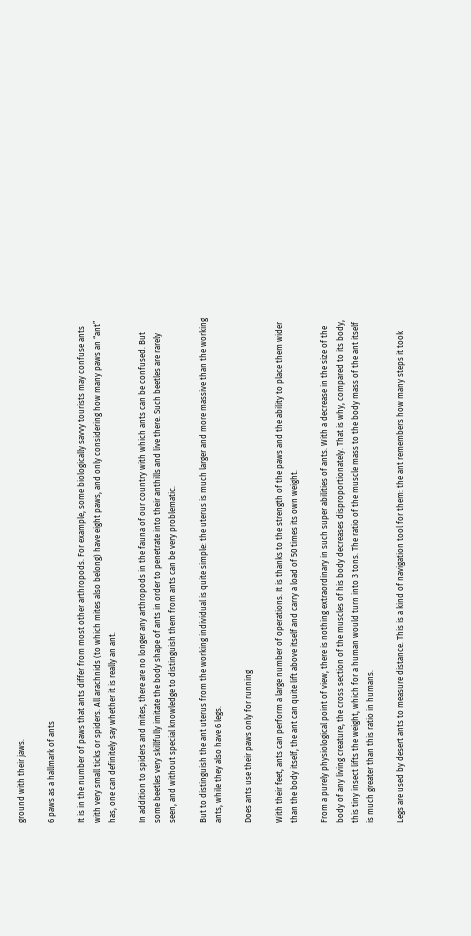ground with their jaws.

6 paws as a hallmark of ants

It is in the number of paws that ants differ from most other arthropods. For example, some biologically savvy tourists may confuse ants with very small ticks or spiders. All arachnids (to which mites also belong) have eight paws, and only considering how many paws an “ant” has, one can definitely say whether it is really an ant.

In addition to spiders and mites, there are no longer any arthropods in the fauna of our country with which ants can be confused. But some beetles very skillfully imitate the body shape of ants in order to penetrate into their anthills and live there. Such beetles are rarely seen, and without special knowledge to distinguish them from ants can be very problematic.

But to distinguish the ant uterus from the working individual is quite simple: the uterus is much larger and more massive than the working ants, while they also have 6 legs.

Does ants use their paws only for running

With their feet, ants can perform a large number of operations. It is thanks to the strength of the paws and the ability to place them wider than the body itself, the ant can quite lift above itself and carry a load of 50 times its own weight.

From a purely physiological point of view, there is nothing extraordinary in such super abilities of ants. With a decrease in the size of the body of any living creature, the cross section of the muscles of his body decreases disproportionately. That is why, compared to its body, this tiny insect lifts the weight, which for a human would turn into 3 tons. The ratio of the muscle mass to the body mass of the ant itself is much greater than this ratio in humans.

Legs are used by desert ants to measure distance. This is a kind of navigation tool for them: the ant remembers how many steps it took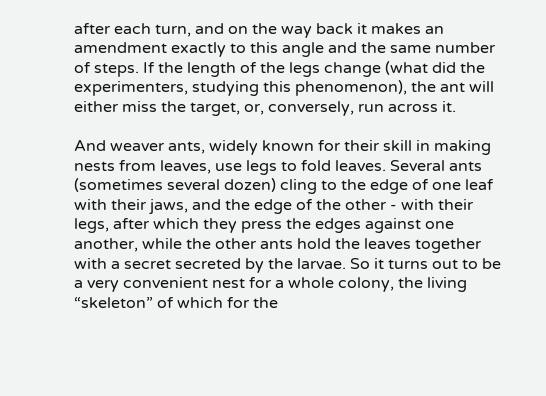after each turn, and on the way back it makes an amendment exactly to this angle and the same number of steps. If the length of the legs change (what did the experimenters, studying this phenomenon), the ant will either miss the target, or, conversely, run across it.

And weaver ants, widely known for their skill in making nests from leaves, use legs to fold leaves. Several ants (sometimes several dozen) cling to the edge of one leaf with their jaws, and the edge of the other - with their legs, after which they press the edges against one another, while the other ants hold the leaves together with a secret secreted by the larvae. So it turns out to be a very convenient nest for a whole colony, the living “skeleton” of which for the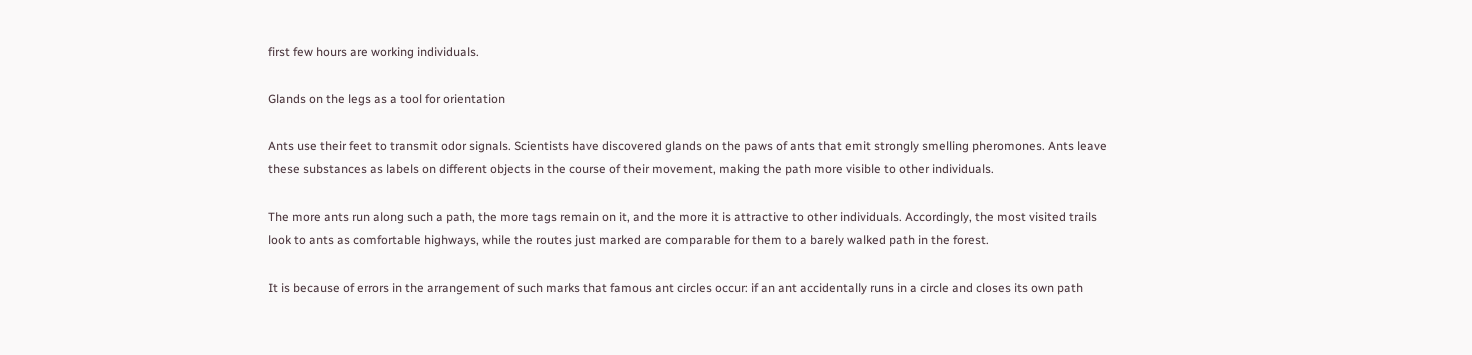first few hours are working individuals.

Glands on the legs as a tool for orientation

Ants use their feet to transmit odor signals. Scientists have discovered glands on the paws of ants that emit strongly smelling pheromones. Ants leave these substances as labels on different objects in the course of their movement, making the path more visible to other individuals.

The more ants run along such a path, the more tags remain on it, and the more it is attractive to other individuals. Accordingly, the most visited trails look to ants as comfortable highways, while the routes just marked are comparable for them to a barely walked path in the forest.

It is because of errors in the arrangement of such marks that famous ant circles occur: if an ant accidentally runs in a circle and closes its own path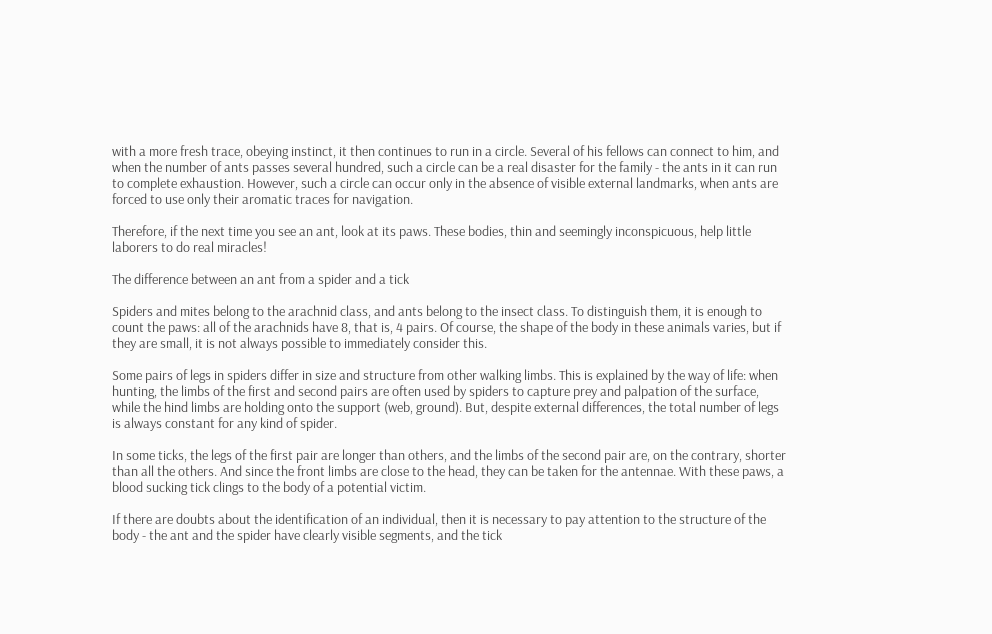with a more fresh trace, obeying instinct, it then continues to run in a circle. Several of his fellows can connect to him, and when the number of ants passes several hundred, such a circle can be a real disaster for the family - the ants in it can run to complete exhaustion. However, such a circle can occur only in the absence of visible external landmarks, when ants are forced to use only their aromatic traces for navigation.

Therefore, if the next time you see an ant, look at its paws. These bodies, thin and seemingly inconspicuous, help little laborers to do real miracles!

The difference between an ant from a spider and a tick

Spiders and mites belong to the arachnid class, and ants belong to the insect class. To distinguish them, it is enough to count the paws: all of the arachnids have 8, that is, 4 pairs. Of course, the shape of the body in these animals varies, but if they are small, it is not always possible to immediately consider this.

Some pairs of legs in spiders differ in size and structure from other walking limbs. This is explained by the way of life: when hunting, the limbs of the first and second pairs are often used by spiders to capture prey and palpation of the surface, while the hind limbs are holding onto the support (web, ground). But, despite external differences, the total number of legs is always constant for any kind of spider.

In some ticks, the legs of the first pair are longer than others, and the limbs of the second pair are, on the contrary, shorter than all the others. And since the front limbs are close to the head, they can be taken for the antennae. With these paws, a blood sucking tick clings to the body of a potential victim.

If there are doubts about the identification of an individual, then it is necessary to pay attention to the structure of the body - the ant and the spider have clearly visible segments, and the tick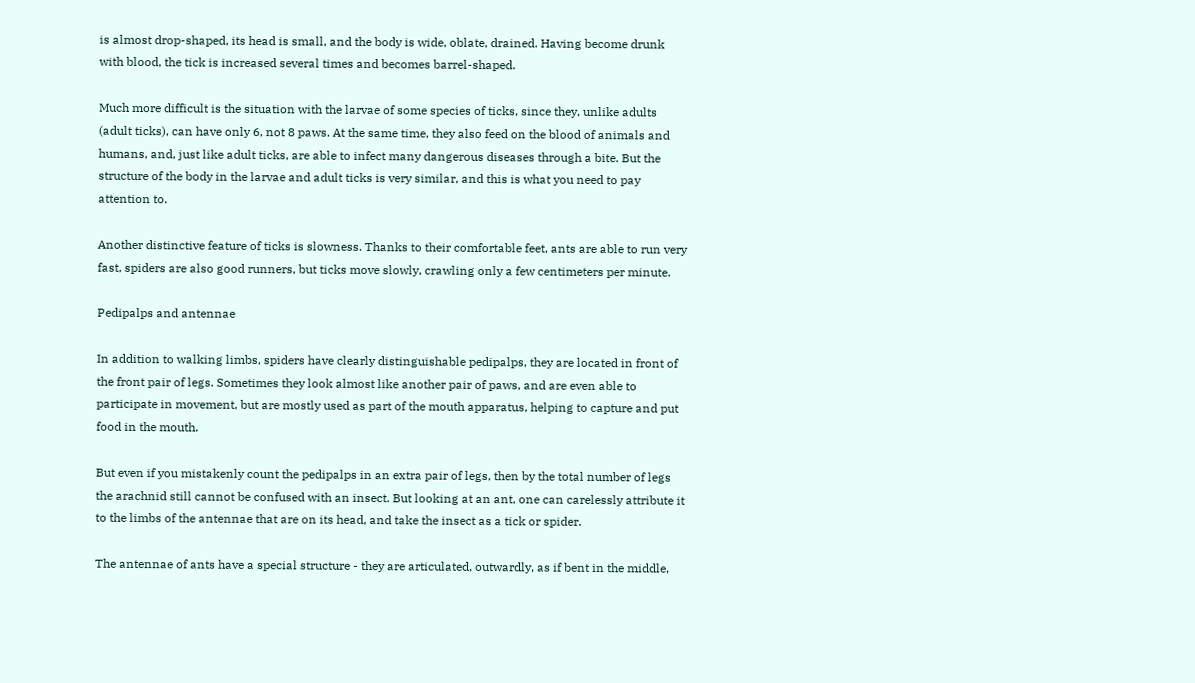is almost drop-shaped, its head is small, and the body is wide, oblate, drained. Having become drunk with blood, the tick is increased several times and becomes barrel-shaped.

Much more difficult is the situation with the larvae of some species of ticks, since they, unlike adults (adult ticks), can have only 6, not 8 paws. At the same time, they also feed on the blood of animals and humans, and, just like adult ticks, are able to infect many dangerous diseases through a bite. But the structure of the body in the larvae and adult ticks is very similar, and this is what you need to pay attention to.

Another distinctive feature of ticks is slowness. Thanks to their comfortable feet, ants are able to run very fast, spiders are also good runners, but ticks move slowly, crawling only a few centimeters per minute.

Pedipalps and antennae

In addition to walking limbs, spiders have clearly distinguishable pedipalps, they are located in front of the front pair of legs. Sometimes they look almost like another pair of paws, and are even able to participate in movement, but are mostly used as part of the mouth apparatus, helping to capture and put food in the mouth.

But even if you mistakenly count the pedipalps in an extra pair of legs, then by the total number of legs the arachnid still cannot be confused with an insect. But looking at an ant, one can carelessly attribute it to the limbs of the antennae that are on its head, and take the insect as a tick or spider.

The antennae of ants have a special structure - they are articulated, outwardly, as if bent in the middle,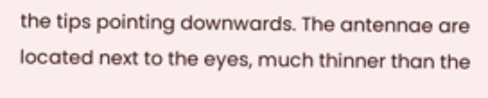the tips pointing downwards. The antennae are located next to the eyes, much thinner than the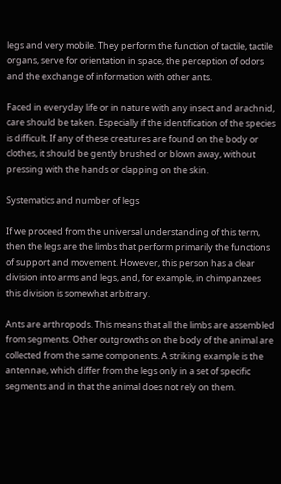legs and very mobile. They perform the function of tactile, tactile organs, serve for orientation in space, the perception of odors and the exchange of information with other ants.

Faced in everyday life or in nature with any insect and arachnid, care should be taken. Especially if the identification of the species is difficult. If any of these creatures are found on the body or clothes, it should be gently brushed or blown away, without pressing with the hands or clapping on the skin.

Systematics and number of legs

If we proceed from the universal understanding of this term, then the legs are the limbs that perform primarily the functions of support and movement. However, this person has a clear division into arms and legs, and, for example, in chimpanzees this division is somewhat arbitrary.

Ants are arthropods. This means that all the limbs are assembled from segments. Other outgrowths on the body of the animal are collected from the same components. A striking example is the antennae, which differ from the legs only in a set of specific segments and in that the animal does not rely on them.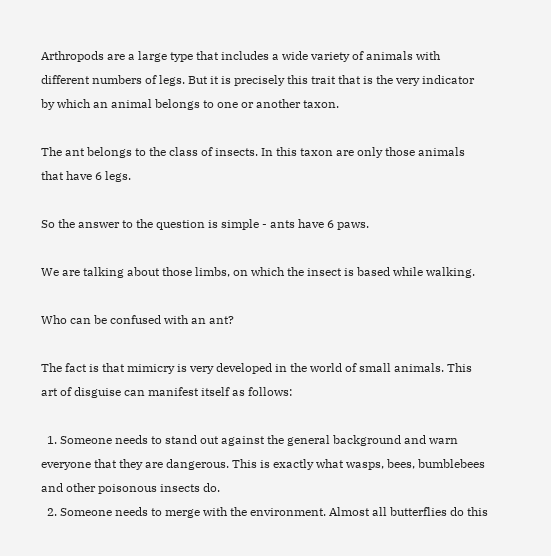Arthropods are a large type that includes a wide variety of animals with different numbers of legs. But it is precisely this trait that is the very indicator by which an animal belongs to one or another taxon.

The ant belongs to the class of insects. In this taxon are only those animals that have 6 legs.

So the answer to the question is simple - ants have 6 paws.

We are talking about those limbs, on which the insect is based while walking.

Who can be confused with an ant?

The fact is that mimicry is very developed in the world of small animals. This art of disguise can manifest itself as follows:

  1. Someone needs to stand out against the general background and warn everyone that they are dangerous. This is exactly what wasps, bees, bumblebees and other poisonous insects do.
  2. Someone needs to merge with the environment. Almost all butterflies do this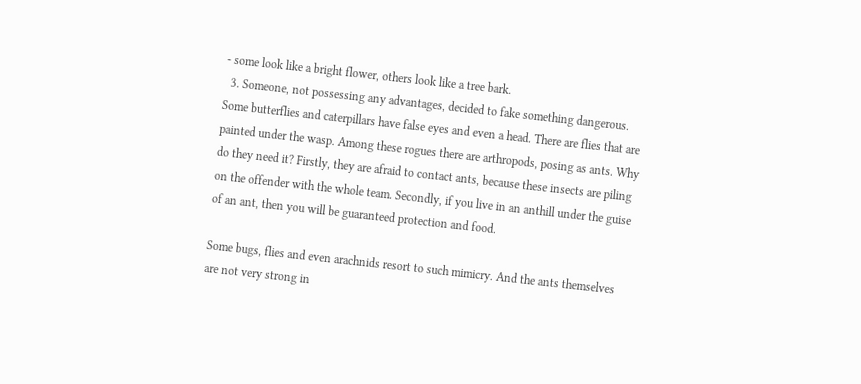- some look like a bright flower, others look like a tree bark.
  3. Someone, not possessing any advantages, decided to fake something dangerous. Some butterflies and caterpillars have false eyes and even a head. There are flies that are painted under the wasp. Among these rogues there are arthropods, posing as ants. Why do they need it? Firstly, they are afraid to contact ants, because these insects are piling on the offender with the whole team. Secondly, if you live in an anthill under the guise of an ant, then you will be guaranteed protection and food.

Some bugs, flies and even arachnids resort to such mimicry. And the ants themselves are not very strong in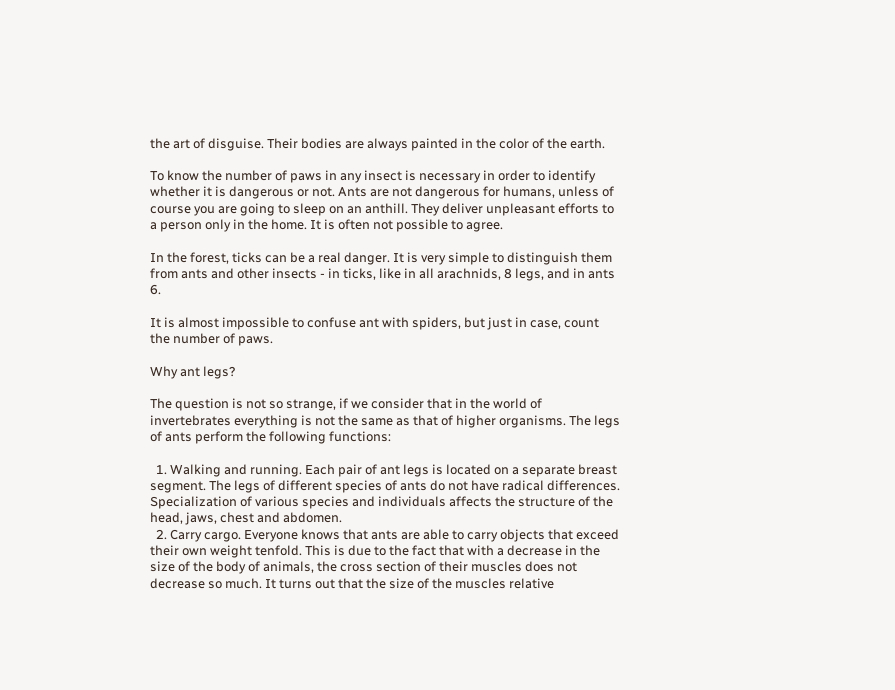the art of disguise. Their bodies are always painted in the color of the earth.

To know the number of paws in any insect is necessary in order to identify whether it is dangerous or not. Ants are not dangerous for humans, unless of course you are going to sleep on an anthill. They deliver unpleasant efforts to a person only in the home. It is often not possible to agree.

In the forest, ticks can be a real danger. It is very simple to distinguish them from ants and other insects - in ticks, like in all arachnids, 8 legs, and in ants 6.

It is almost impossible to confuse ant with spiders, but just in case, count the number of paws.

Why ant legs?

The question is not so strange, if we consider that in the world of invertebrates everything is not the same as that of higher organisms. The legs of ants perform the following functions:

  1. Walking and running. Each pair of ant legs is located on a separate breast segment. The legs of different species of ants do not have radical differences. Specialization of various species and individuals affects the structure of the head, jaws, chest and abdomen.
  2. Carry cargo. Everyone knows that ants are able to carry objects that exceed their own weight tenfold. This is due to the fact that with a decrease in the size of the body of animals, the cross section of their muscles does not decrease so much. It turns out that the size of the muscles relative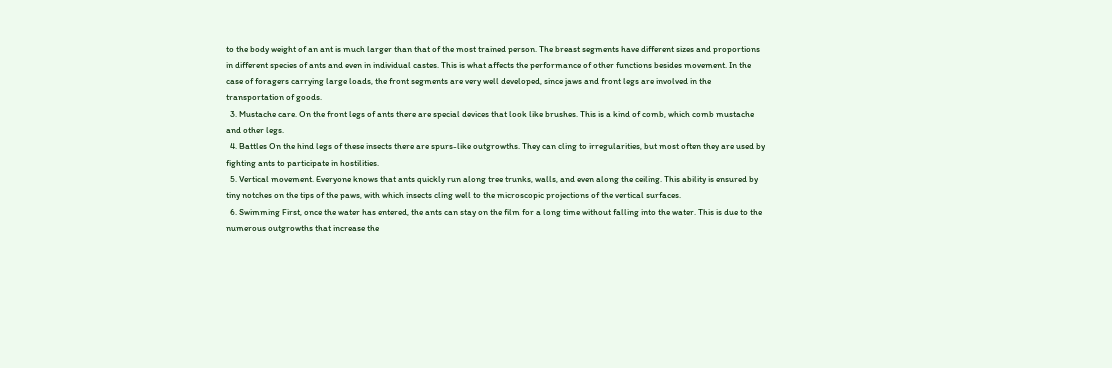to the body weight of an ant is much larger than that of the most trained person. The breast segments have different sizes and proportions in different species of ants and even in individual castes. This is what affects the performance of other functions besides movement. In the case of foragers carrying large loads, the front segments are very well developed, since jaws and front legs are involved in the transportation of goods.
  3. Mustache care. On the front legs of ants there are special devices that look like brushes. This is a kind of comb, which comb mustache and other legs.
  4. Battles On the hind legs of these insects there are spurs-like outgrowths. They can cling to irregularities, but most often they are used by fighting ants to participate in hostilities.
  5. Vertical movement. Everyone knows that ants quickly run along tree trunks, walls, and even along the ceiling. This ability is ensured by tiny notches on the tips of the paws, with which insects cling well to the microscopic projections of the vertical surfaces.
  6. Swimming First, once the water has entered, the ants can stay on the film for a long time without falling into the water. This is due to the numerous outgrowths that increase the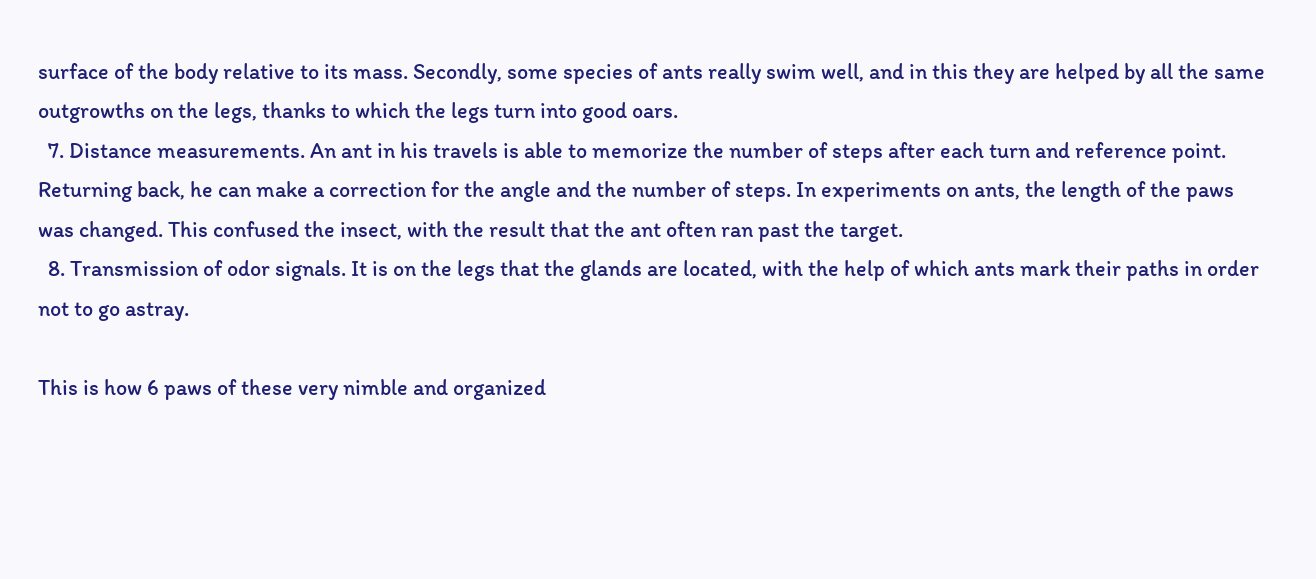surface of the body relative to its mass. Secondly, some species of ants really swim well, and in this they are helped by all the same outgrowths on the legs, thanks to which the legs turn into good oars.
  7. Distance measurements. An ant in his travels is able to memorize the number of steps after each turn and reference point. Returning back, he can make a correction for the angle and the number of steps. In experiments on ants, the length of the paws was changed. This confused the insect, with the result that the ant often ran past the target.
  8. Transmission of odor signals. It is on the legs that the glands are located, with the help of which ants mark their paths in order not to go astray.

This is how 6 paws of these very nimble and organized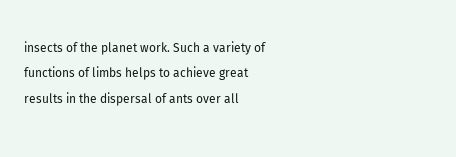insects of the planet work. Such a variety of functions of limbs helps to achieve great results in the dispersal of ants over all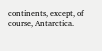continents, except, of course, Antarctica.